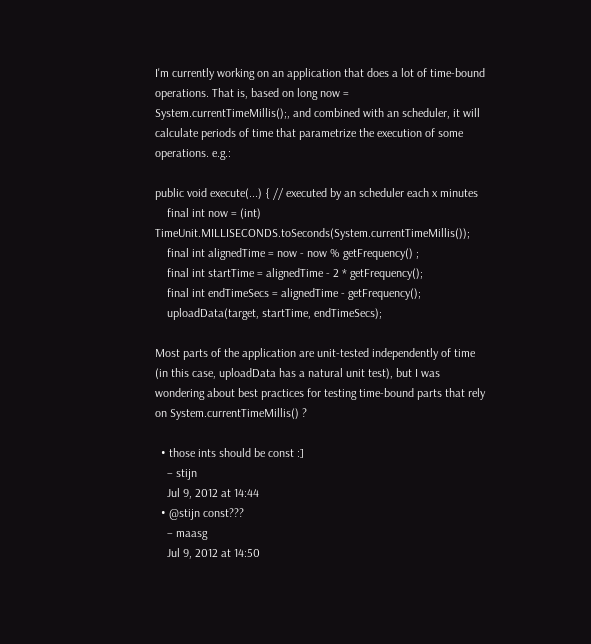I'm currently working on an application that does a lot of time-bound operations. That is, based on long now = System.currentTimeMillis();, and combined with an scheduler, it will calculate periods of time that parametrize the execution of some operations. e.g.:

public void execute(...) { // executed by an scheduler each x minutes
    final int now = (int) TimeUnit.MILLISECONDS.toSeconds(System.currentTimeMillis());
    final int alignedTime = now - now % getFrequency() ;
    final int startTime = alignedTime - 2 * getFrequency();
    final int endTimeSecs = alignedTime - getFrequency();
    uploadData(target, startTime, endTimeSecs);

Most parts of the application are unit-tested independently of time (in this case, uploadData has a natural unit test), but I was wondering about best practices for testing time-bound parts that rely on System.currentTimeMillis() ?

  • those ints should be const :]
    – stijn
    Jul 9, 2012 at 14:44
  • @stijn const???
    – maasg
    Jul 9, 2012 at 14:50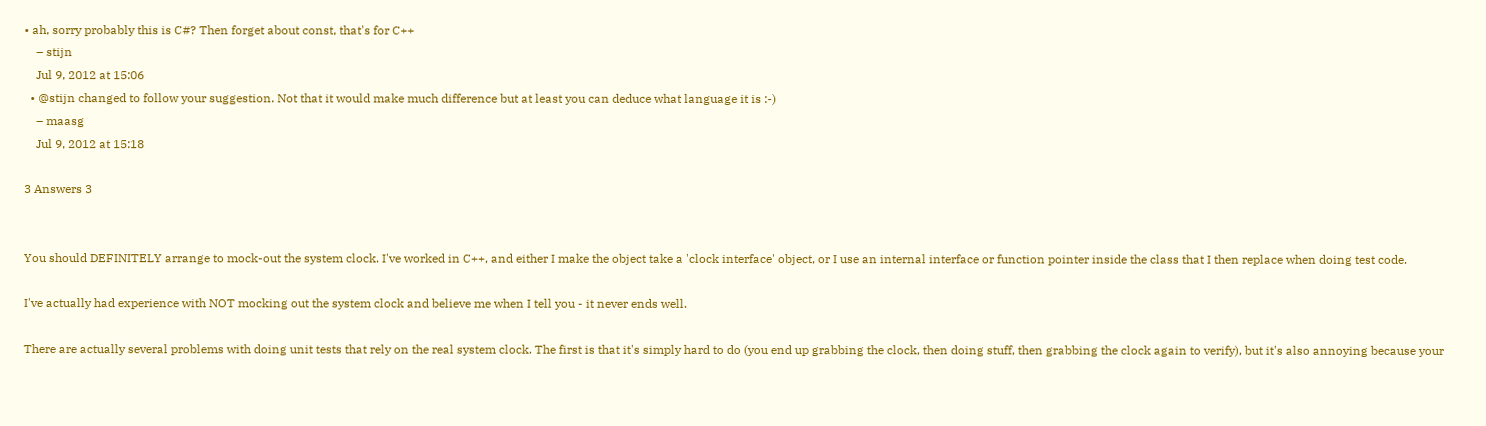• ah, sorry probably this is C#? Then forget about const, that's for C++
    – stijn
    Jul 9, 2012 at 15:06
  • @stijn changed to follow your suggestion. Not that it would make much difference but at least you can deduce what language it is :-)
    – maasg
    Jul 9, 2012 at 15:18

3 Answers 3


You should DEFINITELY arrange to mock-out the system clock. I've worked in C++, and either I make the object take a 'clock interface' object, or I use an internal interface or function pointer inside the class that I then replace when doing test code.

I've actually had experience with NOT mocking out the system clock and believe me when I tell you - it never ends well.

There are actually several problems with doing unit tests that rely on the real system clock. The first is that it's simply hard to do (you end up grabbing the clock, then doing stuff, then grabbing the clock again to verify), but it's also annoying because your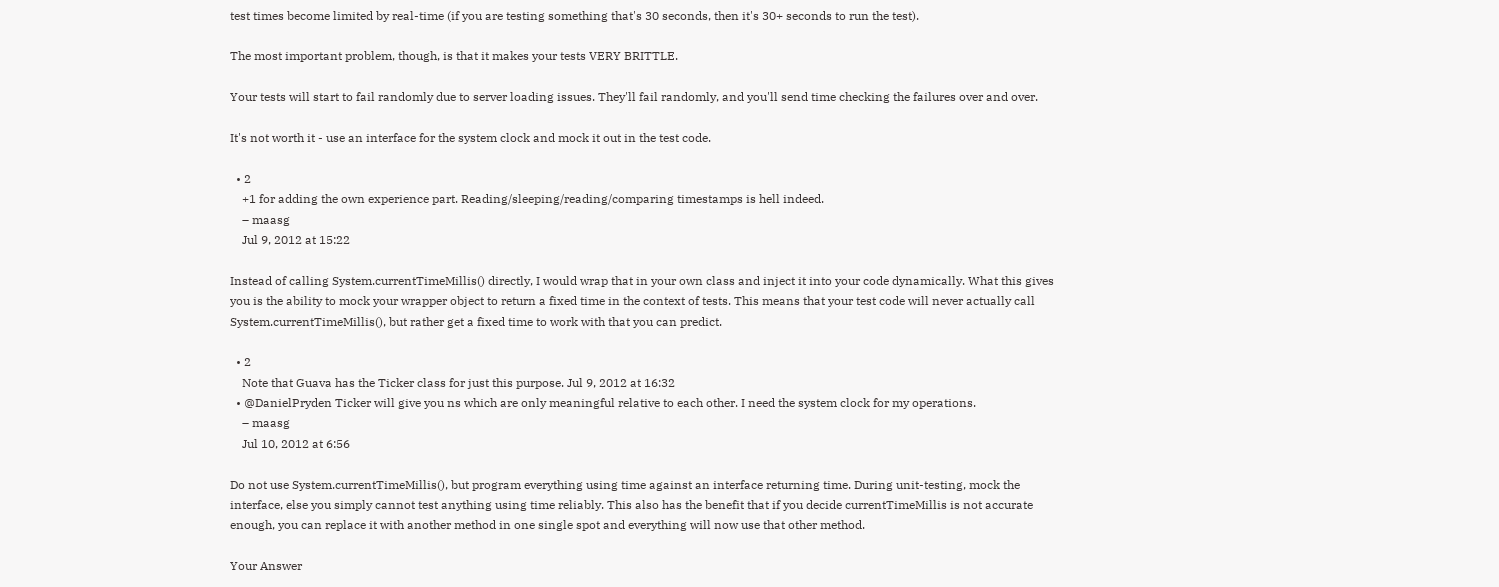test times become limited by real-time (if you are testing something that's 30 seconds, then it's 30+ seconds to run the test).

The most important problem, though, is that it makes your tests VERY BRITTLE.

Your tests will start to fail randomly due to server loading issues. They'll fail randomly, and you'll send time checking the failures over and over.

It's not worth it - use an interface for the system clock and mock it out in the test code.

  • 2
    +1 for adding the own experience part. Reading/sleeping/reading/comparing timestamps is hell indeed.
    – maasg
    Jul 9, 2012 at 15:22

Instead of calling System.currentTimeMillis() directly, I would wrap that in your own class and inject it into your code dynamically. What this gives you is the ability to mock your wrapper object to return a fixed time in the context of tests. This means that your test code will never actually call System.currentTimeMillis(), but rather get a fixed time to work with that you can predict.

  • 2
    Note that Guava has the Ticker class for just this purpose. Jul 9, 2012 at 16:32
  • @DanielPryden Ticker will give you ns which are only meaningful relative to each other. I need the system clock for my operations.
    – maasg
    Jul 10, 2012 at 6:56

Do not use System.currentTimeMillis(), but program everything using time against an interface returning time. During unit-testing, mock the interface, else you simply cannot test anything using time reliably. This also has the benefit that if you decide currentTimeMillis is not accurate enough, you can replace it with another method in one single spot and everything will now use that other method.

Your Answer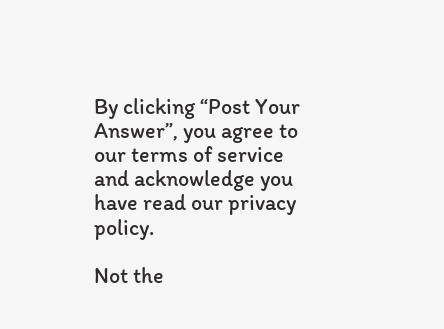By clicking “Post Your Answer”, you agree to our terms of service and acknowledge you have read our privacy policy.

Not the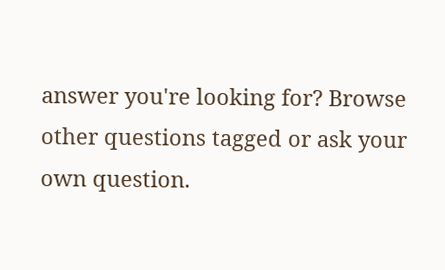answer you're looking for? Browse other questions tagged or ask your own question.